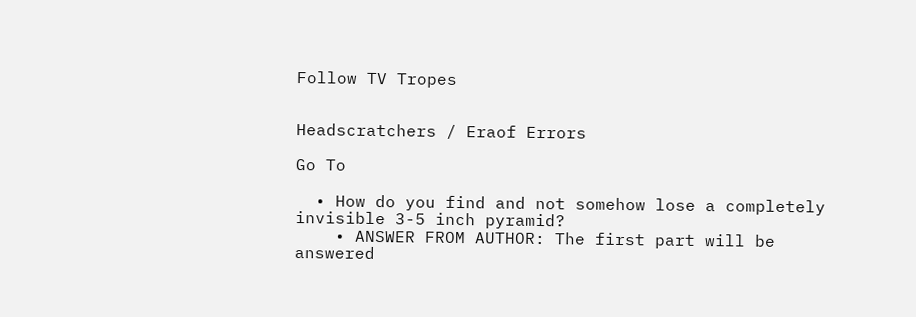Follow TV Tropes


Headscratchers / Eraof Errors

Go To

  • How do you find and not somehow lose a completely invisible 3-5 inch pyramid?
    • ANSWER FROM AUTHOR: The first part will be answered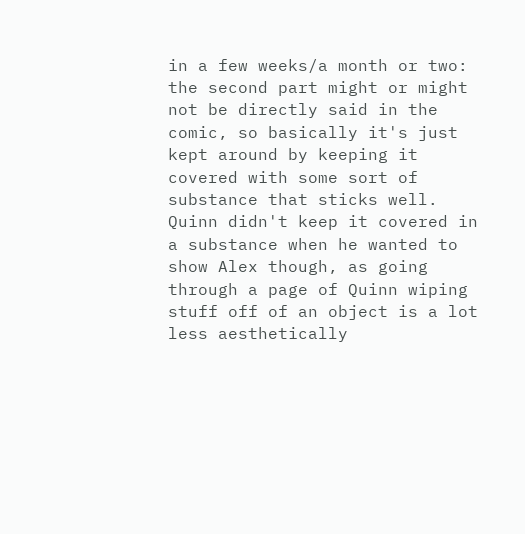in a few weeks/a month or two: the second part might or might not be directly said in the comic, so basically it's just kept around by keeping it covered with some sort of substance that sticks well. Quinn didn't keep it covered in a substance when he wanted to show Alex though, as going through a page of Quinn wiping stuff off of an object is a lot less aesthetically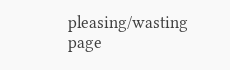pleasing/wasting page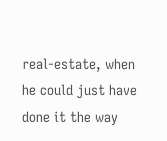real-estate, when he could just have done it the way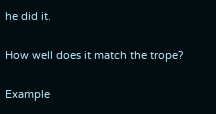he did it.

How well does it match the trope?

Example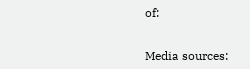of:


Media sources: